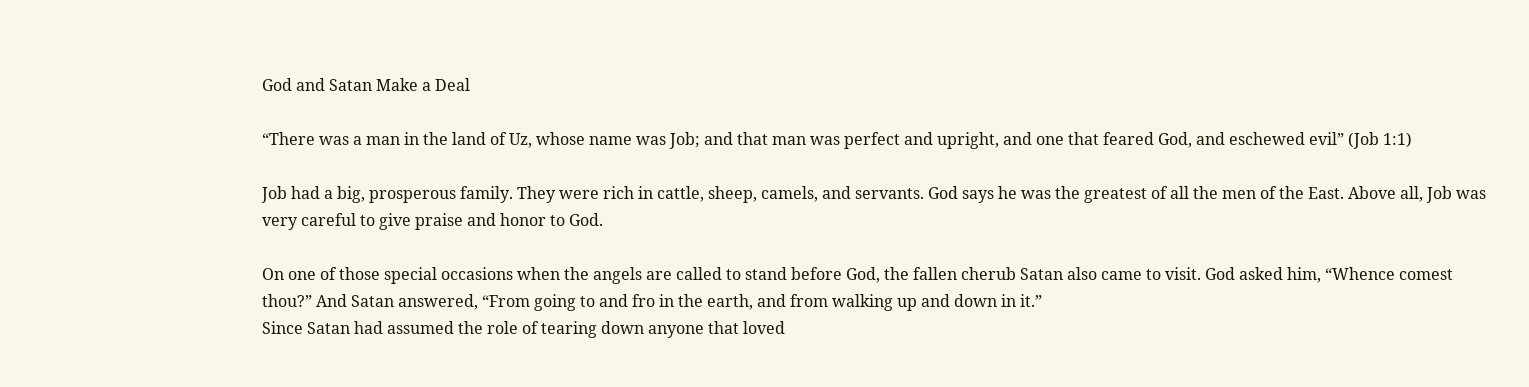God and Satan Make a Deal

“There was a man in the land of Uz, whose name was Job; and that man was perfect and upright, and one that feared God, and eschewed evil” (Job 1:1)

Job had a big, prosperous family. They were rich in cattle, sheep, camels, and servants. God says he was the greatest of all the men of the East. Above all, Job was very careful to give praise and honor to God.

On one of those special occasions when the angels are called to stand before God, the fallen cherub Satan also came to visit. God asked him, “Whence comest thou?” And Satan answered, “From going to and fro in the earth, and from walking up and down in it.”
Since Satan had assumed the role of tearing down anyone that loved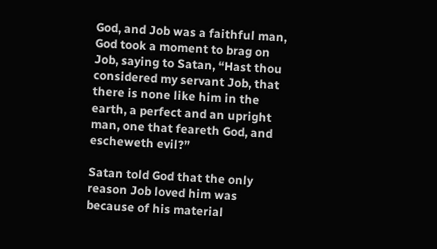God, and Job was a faithful man, God took a moment to brag on Job, saying to Satan, “Hast thou considered my servant Job, that there is none like him in the earth, a perfect and an upright man, one that feareth God, and escheweth evil?”

Satan told God that the only reason Job loved him was because of his material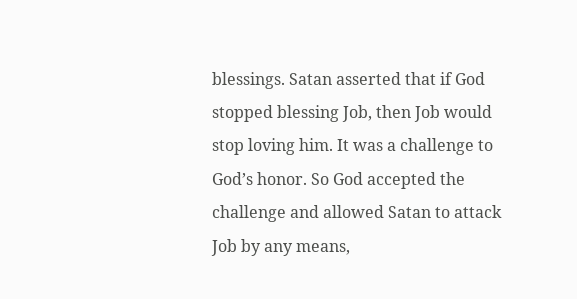blessings. Satan asserted that if God stopped blessing Job, then Job would stop loving him. It was a challenge to God’s honor. So God accepted the challenge and allowed Satan to attack Job by any means,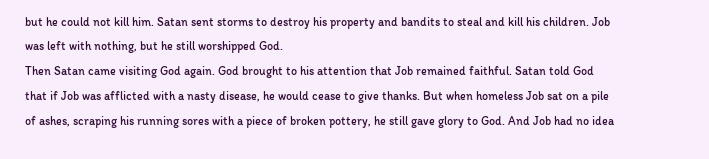but he could not kill him. Satan sent storms to destroy his property and bandits to steal and kill his children. Job was left with nothing, but he still worshipped God.
Then Satan came visiting God again. God brought to his attention that Job remained faithful. Satan told God that if Job was afflicted with a nasty disease, he would cease to give thanks. But when homeless Job sat on a pile of ashes, scraping his running sores with a piece of broken pottery, he still gave glory to God. And Job had no idea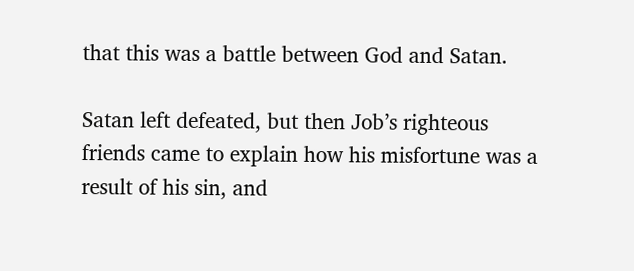that this was a battle between God and Satan.

Satan left defeated, but then Job’s righteous friends came to explain how his misfortune was a result of his sin, and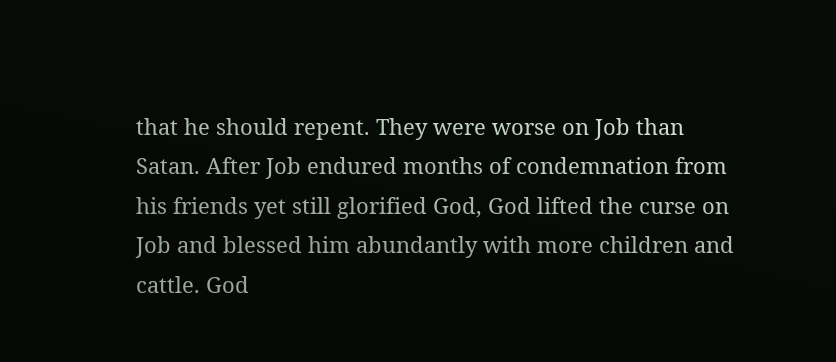that he should repent. They were worse on Job than Satan. After Job endured months of condemnation from his friends yet still glorified God, God lifted the curse on Job and blessed him abundantly with more children and cattle. God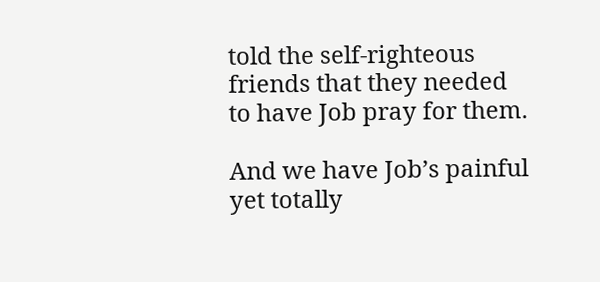told the self-righteous friends that they needed to have Job pray for them.

And we have Job’s painful yet totally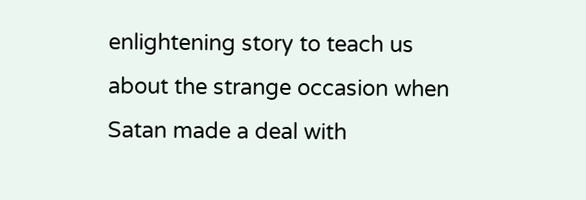enlightening story to teach us about the strange occasion when Satan made a deal with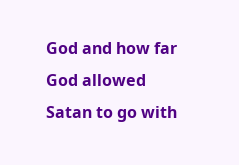God and how far God allowed Satan to go with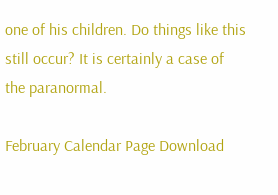one of his children. Do things like this still occur? It is certainly a case of the paranormal.

February Calendar Page Download